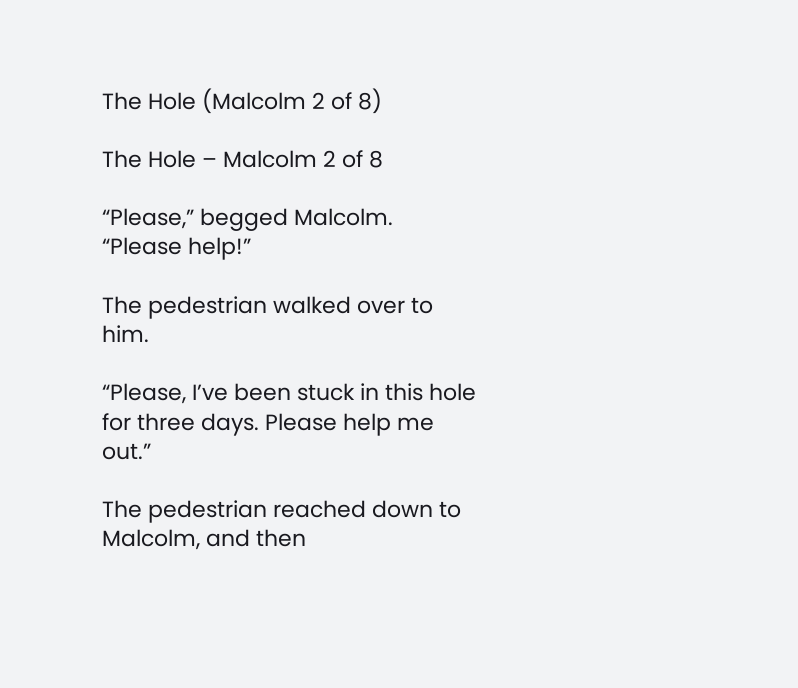The Hole (Malcolm 2 of 8)

The Hole – Malcolm 2 of 8

“Please,” begged Malcolm. “Please help!”

The pedestrian walked over to him.

“Please, I’ve been stuck in this hole for three days. Please help me out.”

The pedestrian reached down to Malcolm, and then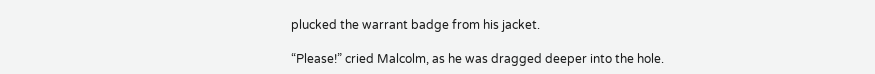plucked the warrant badge from his jacket.

“Please!” cried Malcolm, as he was dragged deeper into the hole.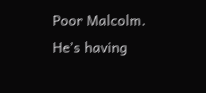Poor Malcolm. He’s having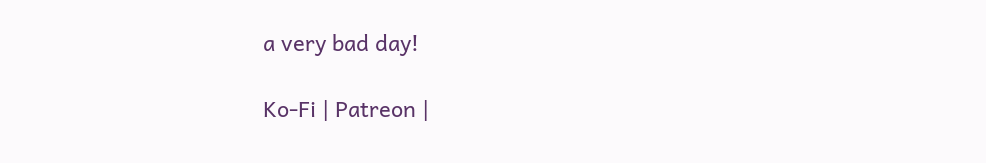a very bad day!

Ko-Fi | Patreon |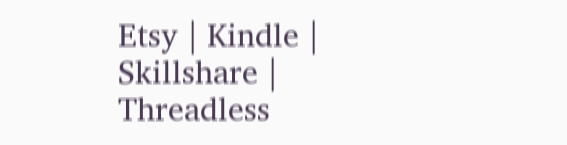Etsy | Kindle | Skillshare | Threadless